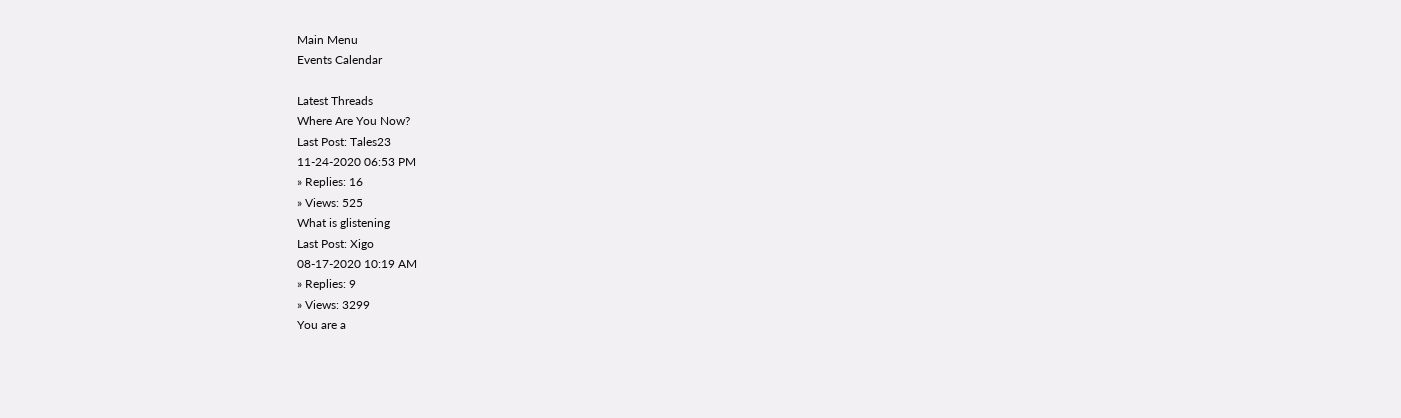Main Menu
Events Calendar

Latest Threads
Where Are You Now?
Last Post: Tales23
11-24-2020 06:53 PM
» Replies: 16
» Views: 525
What is glistening
Last Post: Xigo
08-17-2020 10:19 AM
» Replies: 9
» Views: 3299
You are a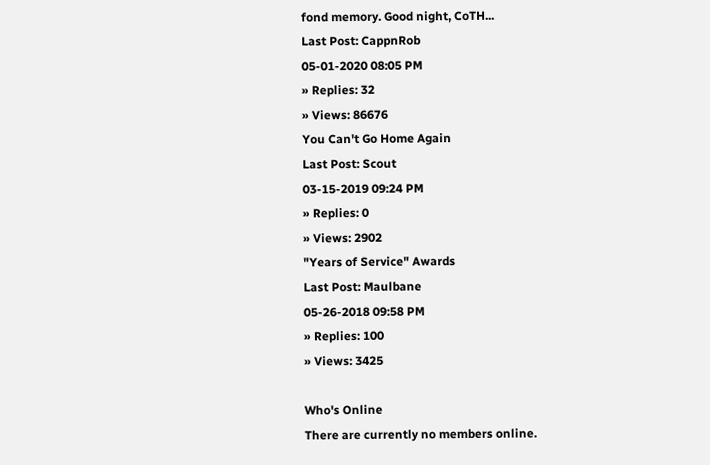fond memory. Good night, CoTH...
Last Post: CappnRob
05-01-2020 08:05 PM
» Replies: 32
» Views: 86676
You Can't Go Home Again
Last Post: Scout
03-15-2019 09:24 PM
» Replies: 0
» Views: 2902
"Years of Service" Awards
Last Post: Maulbane
05-26-2018 09:58 PM
» Replies: 100
» Views: 3425

Who's Online
There are currently no members online.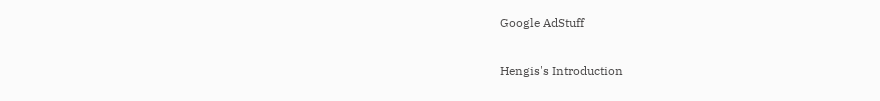Google AdStuff

Hengis's Introduction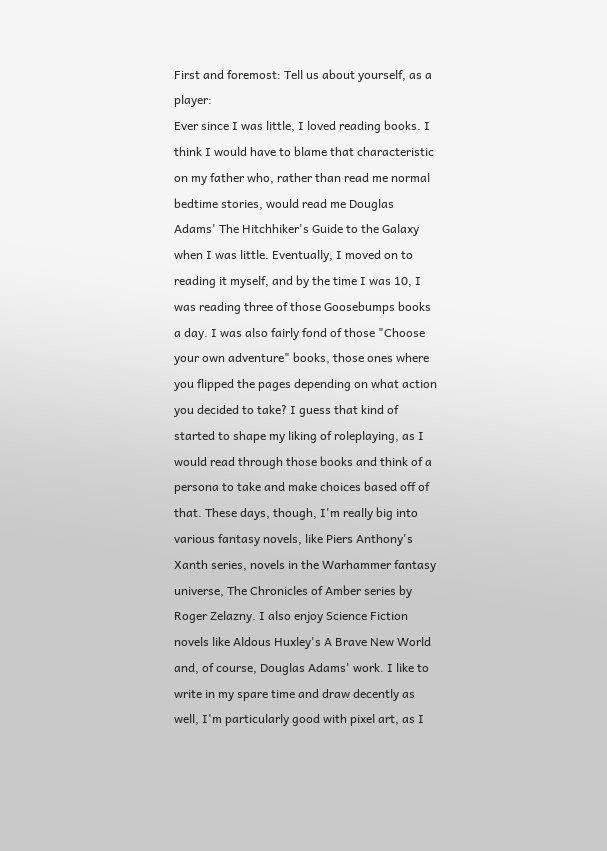First and foremost: Tell us about yourself, as a player:
Ever since I was little, I loved reading books. I think I would have to blame that characteristic on my father who, rather than read me normal bedtime stories, would read me Douglas Adams' The Hitchhiker's Guide to the Galaxy when I was little. Eventually, I moved on to reading it myself, and by the time I was 10, I was reading three of those Goosebumps books a day. I was also fairly fond of those "Choose your own adventure" books, those ones where you flipped the pages depending on what action you decided to take? I guess that kind of started to shape my liking of roleplaying, as I would read through those books and think of a persona to take and make choices based off of that. These days, though, I'm really big into various fantasy novels, like Piers Anthony's Xanth series, novels in the Warhammer fantasy universe, The Chronicles of Amber series by Roger Zelazny. I also enjoy Science Fiction novels like Aldous Huxley's A Brave New World and, of course, Douglas Adams' work. I like to write in my spare time and draw decently as well, I'm particularly good with pixel art, as I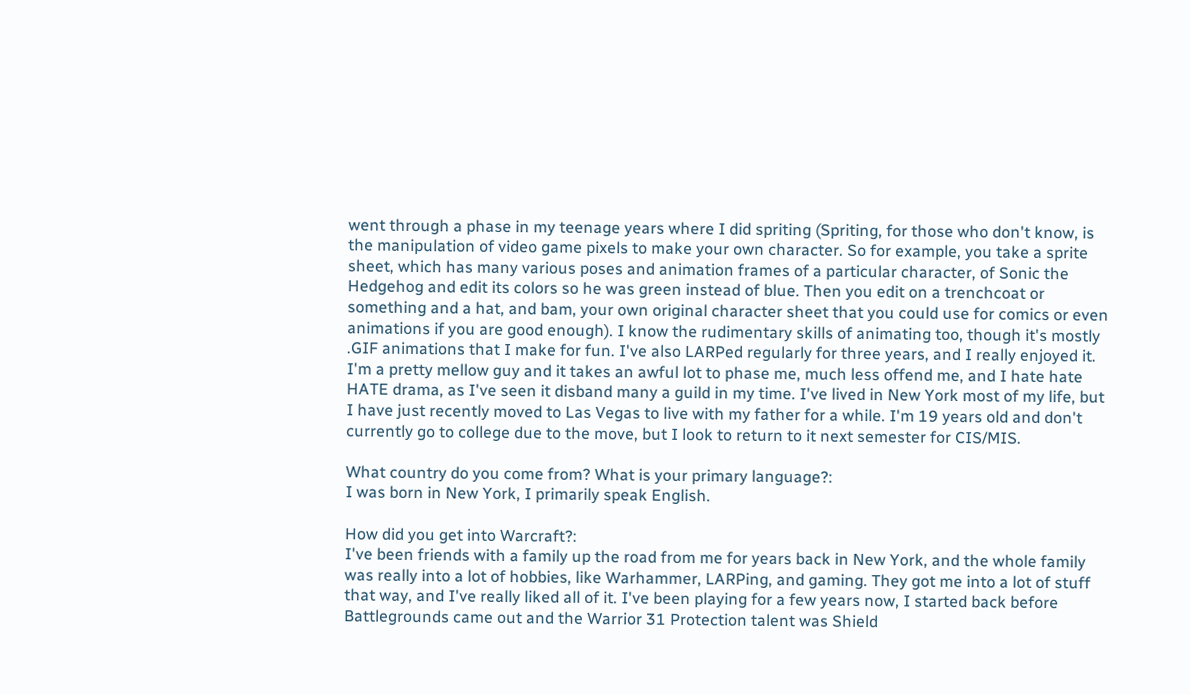went through a phase in my teenage years where I did spriting (Spriting, for those who don't know, is the manipulation of video game pixels to make your own character. So for example, you take a sprite sheet, which has many various poses and animation frames of a particular character, of Sonic the Hedgehog and edit its colors so he was green instead of blue. Then you edit on a trenchcoat or something and a hat, and bam, your own original character sheet that you could use for comics or even animations if you are good enough). I know the rudimentary skills of animating too, though it's mostly .GIF animations that I make for fun. I've also LARPed regularly for three years, and I really enjoyed it. I'm a pretty mellow guy and it takes an awful lot to phase me, much less offend me, and I hate hate HATE drama, as I've seen it disband many a guild in my time. I've lived in New York most of my life, but I have just recently moved to Las Vegas to live with my father for a while. I'm 19 years old and don't currently go to college due to the move, but I look to return to it next semester for CIS/MIS.

What country do you come from? What is your primary language?:
I was born in New York, I primarily speak English.

How did you get into Warcraft?:
I've been friends with a family up the road from me for years back in New York, and the whole family was really into a lot of hobbies, like Warhammer, LARPing, and gaming. They got me into a lot of stuff that way, and I've really liked all of it. I've been playing for a few years now, I started back before Battlegrounds came out and the Warrior 31 Protection talent was Shield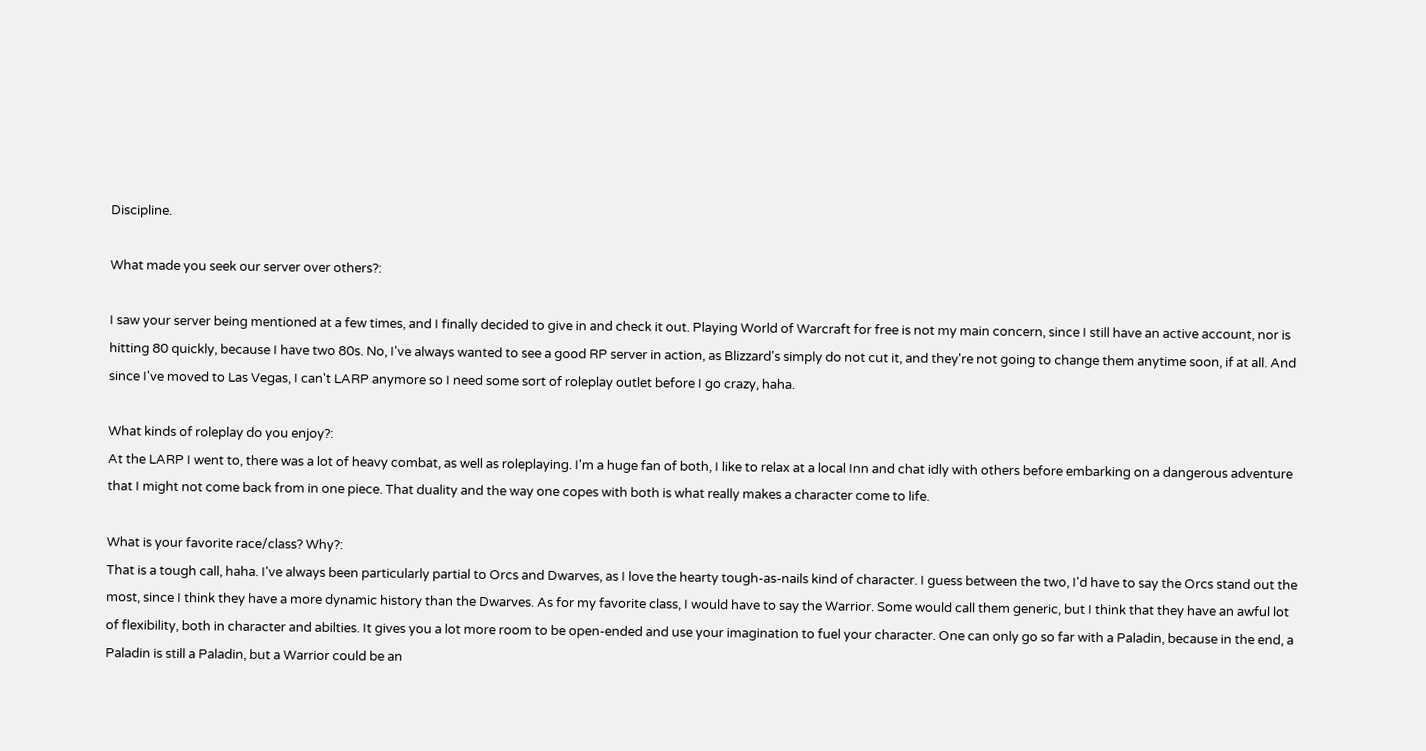Discipline.

What made you seek our server over others?:

I saw your server being mentioned at a few times, and I finally decided to give in and check it out. Playing World of Warcraft for free is not my main concern, since I still have an active account, nor is hitting 80 quickly, because I have two 80s. No, I've always wanted to see a good RP server in action, as Blizzard's simply do not cut it, and they're not going to change them anytime soon, if at all. And since I've moved to Las Vegas, I can't LARP anymore so I need some sort of roleplay outlet before I go crazy, haha.

What kinds of roleplay do you enjoy?:
At the LARP I went to, there was a lot of heavy combat, as well as roleplaying. I'm a huge fan of both, I like to relax at a local Inn and chat idly with others before embarking on a dangerous adventure that I might not come back from in one piece. That duality and the way one copes with both is what really makes a character come to life.

What is your favorite race/class? Why?:
That is a tough call, haha. I've always been particularly partial to Orcs and Dwarves, as I love the hearty tough-as-nails kind of character. I guess between the two, I'd have to say the Orcs stand out the most, since I think they have a more dynamic history than the Dwarves. As for my favorite class, I would have to say the Warrior. Some would call them generic, but I think that they have an awful lot of flexibility, both in character and abilties. It gives you a lot more room to be open-ended and use your imagination to fuel your character. One can only go so far with a Paladin, because in the end, a Paladin is still a Paladin, but a Warrior could be an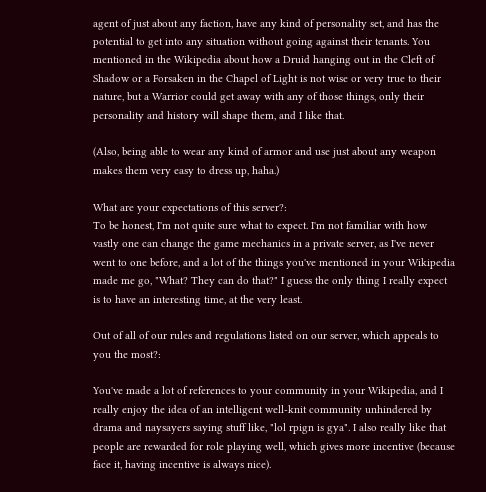agent of just about any faction, have any kind of personality set, and has the potential to get into any situation without going against their tenants. You mentioned in the Wikipedia about how a Druid hanging out in the Cleft of Shadow or a Forsaken in the Chapel of Light is not wise or very true to their nature, but a Warrior could get away with any of those things, only their personality and history will shape them, and I like that.

(Also, being able to wear any kind of armor and use just about any weapon makes them very easy to dress up, haha.)

What are your expectations of this server?:
To be honest, I'm not quite sure what to expect. I'm not familiar with how vastly one can change the game mechanics in a private server, as I've never went to one before, and a lot of the things you've mentioned in your Wikipedia made me go, "What? They can do that?" I guess the only thing I really expect is to have an interesting time, at the very least.

Out of all of our rules and regulations listed on our server, which appeals to you the most?:

You've made a lot of references to your community in your Wikipedia, and I really enjoy the idea of an intelligent well-knit community unhindered by drama and naysayers saying stuff like, "lol rpign is gya". I also really like that people are rewarded for role playing well, which gives more incentive (because face it, having incentive is always nice).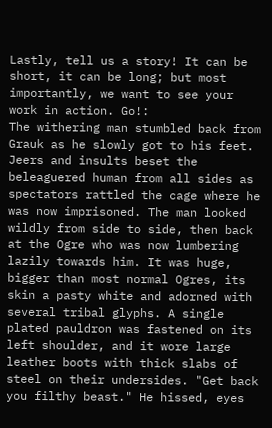Lastly, tell us a story! It can be short, it can be long; but most importantly, we want to see your work in action. Go!:
The withering man stumbled back from Grauk as he slowly got to his feet. Jeers and insults beset the beleaguered human from all sides as spectators rattled the cage where he was now imprisoned. The man looked wildly from side to side, then back at the Ogre who was now lumbering lazily towards him. It was huge, bigger than most normal Ogres, its skin a pasty white and adorned with several tribal glyphs. A single plated pauldron was fastened on its left shoulder, and it wore large leather boots with thick slabs of steel on their undersides. "Get back you filthy beast." He hissed, eyes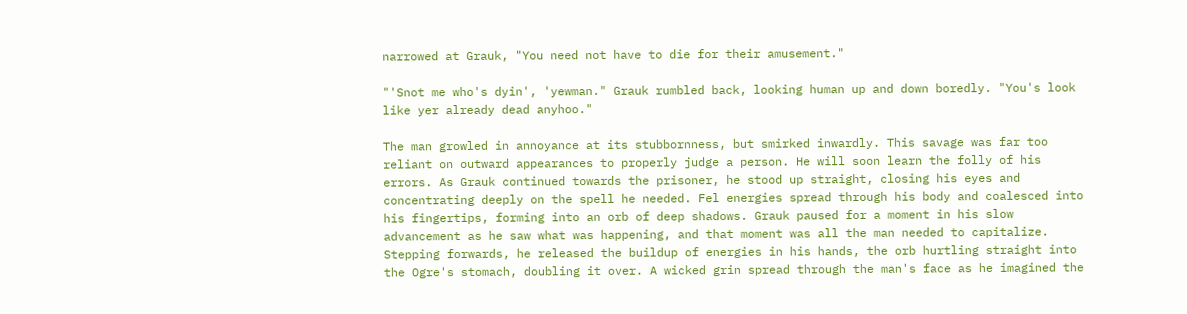narrowed at Grauk, "You need not have to die for their amusement."

"'Snot me who's dyin', 'yewman." Grauk rumbled back, looking human up and down boredly. "You's look like yer already dead anyhoo."

The man growled in annoyance at its stubbornness, but smirked inwardly. This savage was far too reliant on outward appearances to properly judge a person. He will soon learn the folly of his errors. As Grauk continued towards the prisoner, he stood up straight, closing his eyes and concentrating deeply on the spell he needed. Fel energies spread through his body and coalesced into his fingertips, forming into an orb of deep shadows. Grauk paused for a moment in his slow advancement as he saw what was happening, and that moment was all the man needed to capitalize. Stepping forwards, he released the buildup of energies in his hands, the orb hurtling straight into the Ogre's stomach, doubling it over. A wicked grin spread through the man's face as he imagined the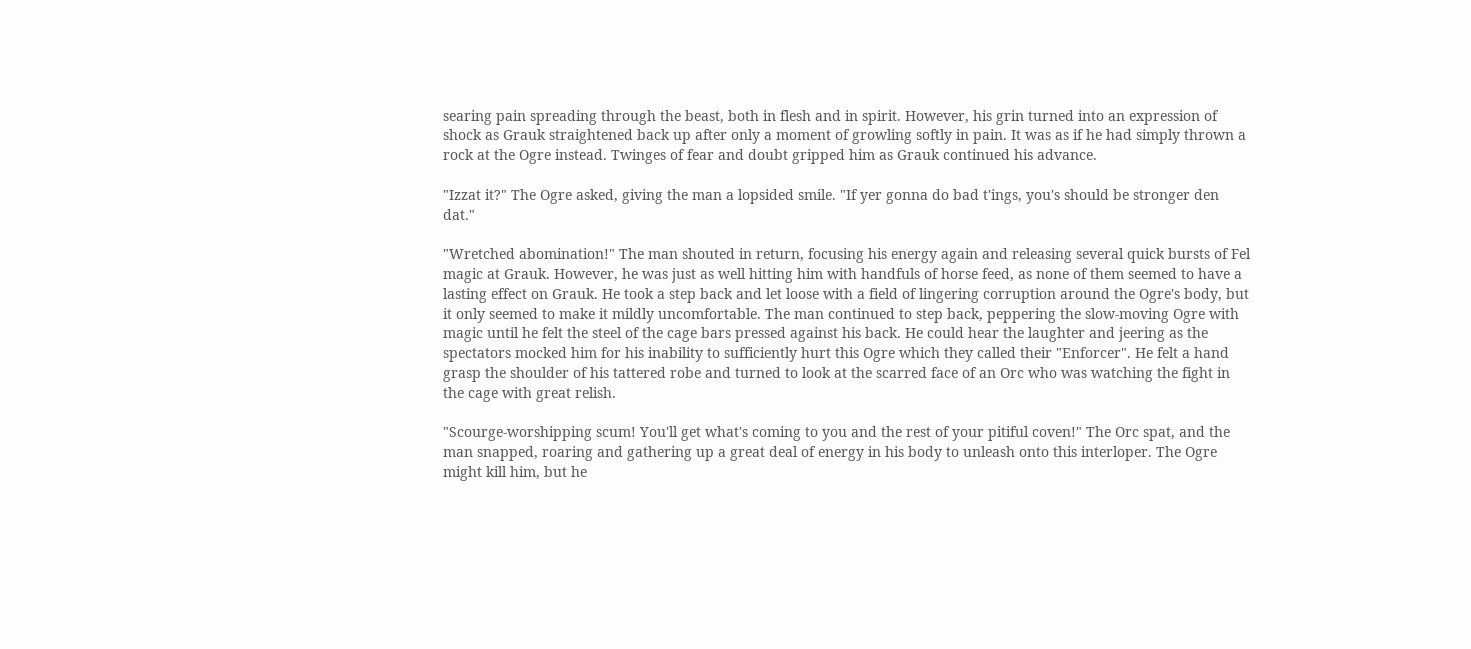searing pain spreading through the beast, both in flesh and in spirit. However, his grin turned into an expression of shock as Grauk straightened back up after only a moment of growling softly in pain. It was as if he had simply thrown a rock at the Ogre instead. Twinges of fear and doubt gripped him as Grauk continued his advance.

"Izzat it?" The Ogre asked, giving the man a lopsided smile. "If yer gonna do bad t'ings, you's should be stronger den dat."

"Wretched abomination!" The man shouted in return, focusing his energy again and releasing several quick bursts of Fel magic at Grauk. However, he was just as well hitting him with handfuls of horse feed, as none of them seemed to have a lasting effect on Grauk. He took a step back and let loose with a field of lingering corruption around the Ogre's body, but it only seemed to make it mildly uncomfortable. The man continued to step back, peppering the slow-moving Ogre with magic until he felt the steel of the cage bars pressed against his back. He could hear the laughter and jeering as the spectators mocked him for his inability to sufficiently hurt this Ogre which they called their "Enforcer". He felt a hand grasp the shoulder of his tattered robe and turned to look at the scarred face of an Orc who was watching the fight in the cage with great relish.

"Scourge-worshipping scum! You'll get what's coming to you and the rest of your pitiful coven!" The Orc spat, and the man snapped, roaring and gathering up a great deal of energy in his body to unleash onto this interloper. The Ogre might kill him, but he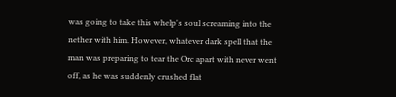was going to take this whelp's soul screaming into the nether with him. However, whatever dark spell that the man was preparing to tear the Orc apart with never went off, as he was suddenly crushed flat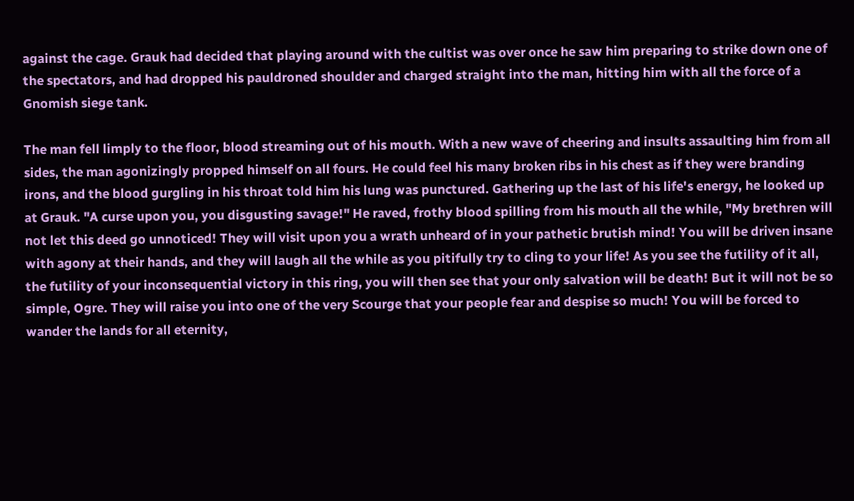against the cage. Grauk had decided that playing around with the cultist was over once he saw him preparing to strike down one of the spectators, and had dropped his pauldroned shoulder and charged straight into the man, hitting him with all the force of a Gnomish siege tank.

The man fell limply to the floor, blood streaming out of his mouth. With a new wave of cheering and insults assaulting him from all sides, the man agonizingly propped himself on all fours. He could feel his many broken ribs in his chest as if they were branding irons, and the blood gurgling in his throat told him his lung was punctured. Gathering up the last of his life's energy, he looked up at Grauk. "A curse upon you, you disgusting savage!" He raved, frothy blood spilling from his mouth all the while, "My brethren will not let this deed go unnoticed! They will visit upon you a wrath unheard of in your pathetic brutish mind! You will be driven insane with agony at their hands, and they will laugh all the while as you pitifully try to cling to your life! As you see the futility of it all, the futility of your inconsequential victory in this ring, you will then see that your only salvation will be death! But it will not be so simple, Ogre. They will raise you into one of the very Scourge that your people fear and despise so much! You will be forced to wander the lands for all eternity,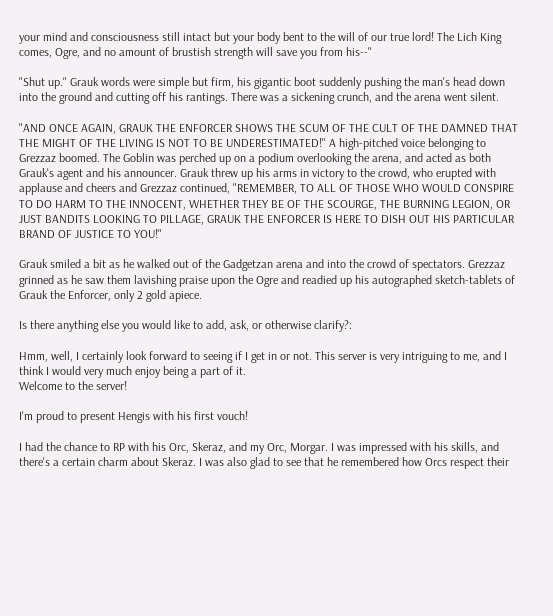your mind and consciousness still intact but your body bent to the will of our true lord! The Lich King comes, Ogre, and no amount of brustish strength will save you from his--"

"Shut up." Grauk words were simple but firm, his gigantic boot suddenly pushing the man's head down into the ground and cutting off his rantings. There was a sickening crunch, and the arena went silent.

"AND ONCE AGAIN, GRAUK THE ENFORCER SHOWS THE SCUM OF THE CULT OF THE DAMNED THAT THE MIGHT OF THE LIVING IS NOT TO BE UNDERESTIMATED!" A high-pitched voice belonging to Grezzaz boomed. The Goblin was perched up on a podium overlooking the arena, and acted as both Grauk's agent and his announcer. Grauk threw up his arms in victory to the crowd, who erupted with applause and cheers and Grezzaz continued, "REMEMBER, TO ALL OF THOSE WHO WOULD CONSPIRE TO DO HARM TO THE INNOCENT, WHETHER THEY BE OF THE SCOURGE, THE BURNING LEGION, OR JUST BANDITS LOOKING TO PILLAGE, GRAUK THE ENFORCER IS HERE TO DISH OUT HIS PARTICULAR BRAND OF JUSTICE TO YOU!"

Grauk smiled a bit as he walked out of the Gadgetzan arena and into the crowd of spectators. Grezzaz grinned as he saw them lavishing praise upon the Ogre and readied up his autographed sketch-tablets of Grauk the Enforcer, only 2 gold apiece.

Is there anything else you would like to add, ask, or otherwise clarify?:

Hmm, well, I certainly look forward to seeing if I get in or not. This server is very intriguing to me, and I think I would very much enjoy being a part of it.
Welcome to the server!

I'm proud to present Hengis with his first vouch!

I had the chance to RP with his Orc, Skeraz, and my Orc, Morgar. I was impressed with his skills, and there's a certain charm about Skeraz. I was also glad to see that he remembered how Orcs respect their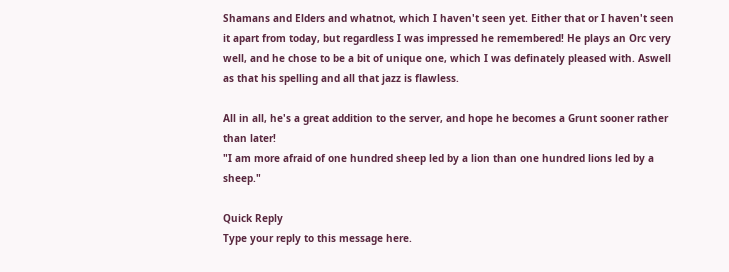Shamans and Elders and whatnot, which I haven't seen yet. Either that or I haven't seen it apart from today, but regardless I was impressed he remembered! He plays an Orc very well, and he chose to be a bit of unique one, which I was definately pleased with. Aswell as that his spelling and all that jazz is flawless.

All in all, he's a great addition to the server, and hope he becomes a Grunt sooner rather than later!
"I am more afraid of one hundred sheep led by a lion than one hundred lions led by a sheep."

Quick Reply
Type your reply to this message here.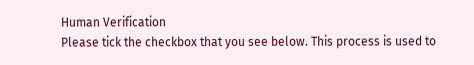Human Verification
Please tick the checkbox that you see below. This process is used to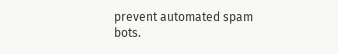prevent automated spam bots.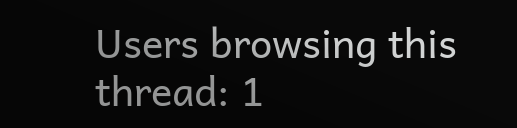Users browsing this thread: 1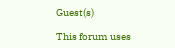Guest(s)

This forum uses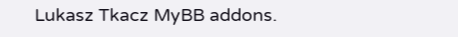Lukasz Tkacz MyBB addons.